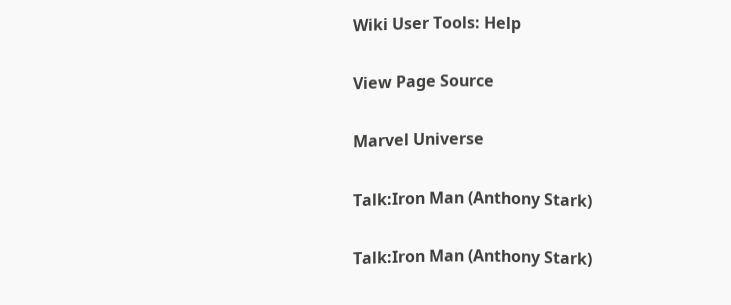Wiki User Tools: Help

View Page Source

Marvel Universe

Talk:Iron Man (Anthony Stark)

Talk:Iron Man (Anthony Stark)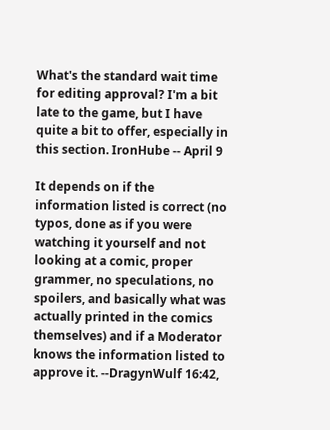What's the standard wait time for editing approval? I'm a bit late to the game, but I have quite a bit to offer, especially in this section. IronHube -- April 9

It depends on if the information listed is correct (no typos, done as if you were watching it yourself and not looking at a comic, proper grammer, no speculations, no spoilers, and basically what was actually printed in the comics themselves) and if a Moderator knows the information listed to approve it. --DragynWulf 16:42,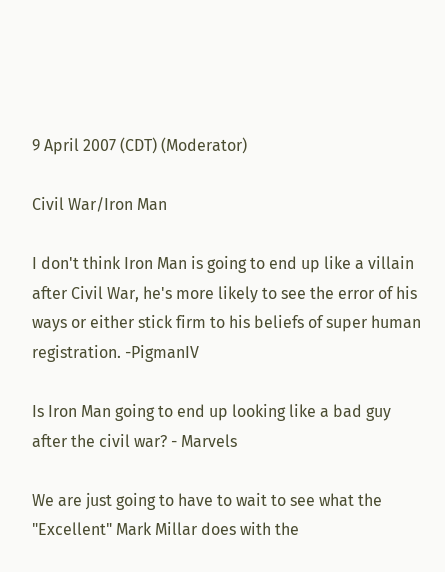9 April 2007 (CDT) (Moderator)

Civil War/Iron Man

I don't think Iron Man is going to end up like a villain after Civil War, he's more likely to see the error of his ways or either stick firm to his beliefs of super human registration. -PigmanIV

Is Iron Man going to end up looking like a bad guy after the civil war? - Marvels

We are just going to have to wait to see what the "Excellent" Mark Millar does with the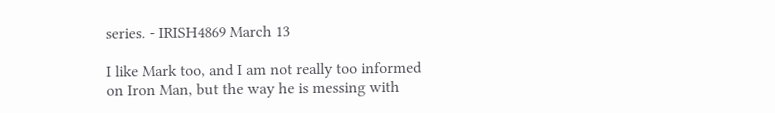series. - IRISH4869 March 13

I like Mark too, and I am not really too informed on Iron Man, but the way he is messing with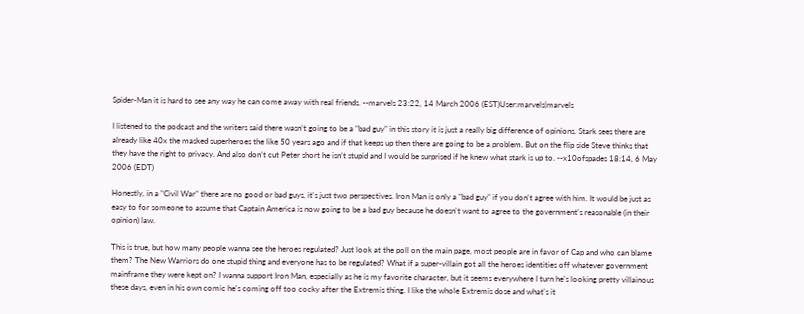Spider-Man it is hard to see any way he can come away with real friends. --marvels 23:22, 14 March 2006 (EST)User:marvels|marvels

I listened to the podcast and the writers said there wasn’t going to be a "bad guy" in this story it is just a really big difference of opinions. Stark sees there are already like 40x the masked superheroes the like 50 years ago and if that keeps up then there are going to be a problem. But on the flip side Steve thinks that they have the right to privacy. And also don’t cut Peter short he isn’t stupid and I would be surprised if he knew what stark is up to. --x10ofspades 18:14, 6 May 2006 (EDT)

Honestly, in a "Civil War" there are no good or bad guys, it's just two perspectives. Iron Man is only a "bad guy" if you don't agree with him. It would be just as easy to for someone to assume that Captain America is now going to be a bad guy because he doesn't want to agree to the government's reasonable (in their opinion) law.

This is true, but how many people wanna see the heroes regulated? Just look at the poll on the main page, most people are in favor of Cap and who can blame them? The New Warriors do one stupid thing and everyone has to be regulated? What if a super-villain got all the heroes identities off whatever government mainframe they were kept on? I wanna support Iron Man, especially as he is my favorite character, but it seems everywhere I turn he's looking pretty villainous these days, even in his own comic he's coming off too cocky after the Extremis thing. I like the whole Extremis dose and what's it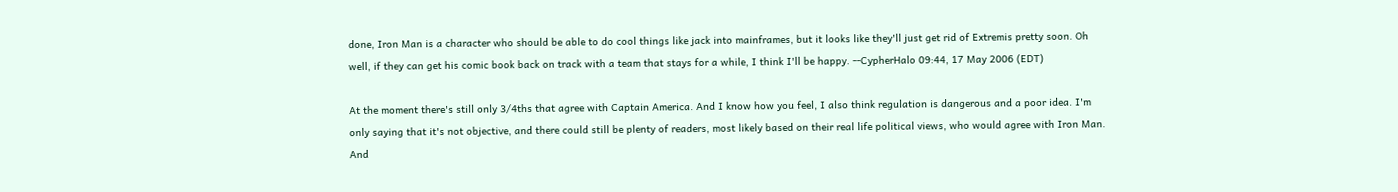done, Iron Man is a character who should be able to do cool things like jack into mainframes, but it looks like they'll just get rid of Extremis pretty soon. Oh well, if they can get his comic book back on track with a team that stays for a while, I think I'll be happy. --CypherHalo 09:44, 17 May 2006 (EDT)

At the moment there's still only 3/4ths that agree with Captain America. And I know how you feel, I also think regulation is dangerous and a poor idea. I'm only saying that it's not objective, and there could still be plenty of readers, most likely based on their real life political views, who would agree with Iron Man. And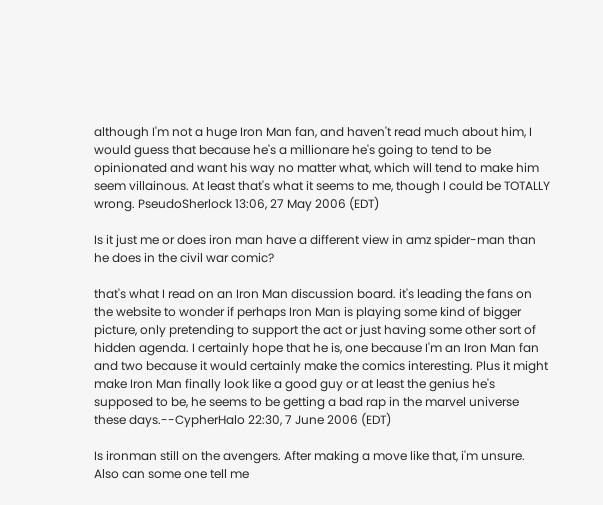although I'm not a huge Iron Man fan, and haven't read much about him, I would guess that because he's a millionare he's going to tend to be opinionated and want his way no matter what, which will tend to make him seem villainous. At least that's what it seems to me, though I could be TOTALLY wrong. PseudoSherlock 13:06, 27 May 2006 (EDT)

Is it just me or does iron man have a different view in amz spider-man than he does in the civil war comic?

that's what I read on an Iron Man discussion board. it's leading the fans on the website to wonder if perhaps Iron Man is playing some kind of bigger picture, only pretending to support the act or just having some other sort of hidden agenda. I certainly hope that he is, one because I'm an Iron Man fan and two because it would certainly make the comics interesting. Plus it might make Iron Man finally look like a good guy or at least the genius he's supposed to be, he seems to be getting a bad rap in the marvel universe these days.--CypherHalo 22:30, 7 June 2006 (EDT)

Is ironman still on the avengers. After making a move like that, i'm unsure. Also can some one tell me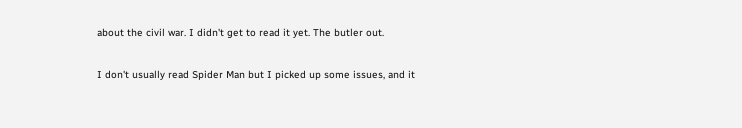about the civil war. I didn't get to read it yet. The butler out.

I don't usually read Spider Man but I picked up some issues, and it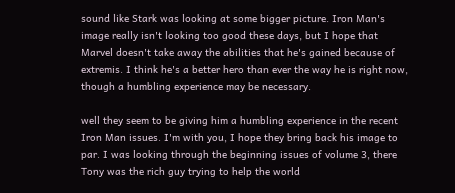sound like Stark was looking at some bigger picture. Iron Man's image really isn't looking too good these days, but I hope that Marvel doesn't take away the abilities that he's gained because of extremis. I think he's a better hero than ever the way he is right now, though a humbling experience may be necessary.

well they seem to be giving him a humbling experience in the recent Iron Man issues. I'm with you, I hope they bring back his image to par. I was looking through the beginning issues of volume 3, there Tony was the rich guy trying to help the world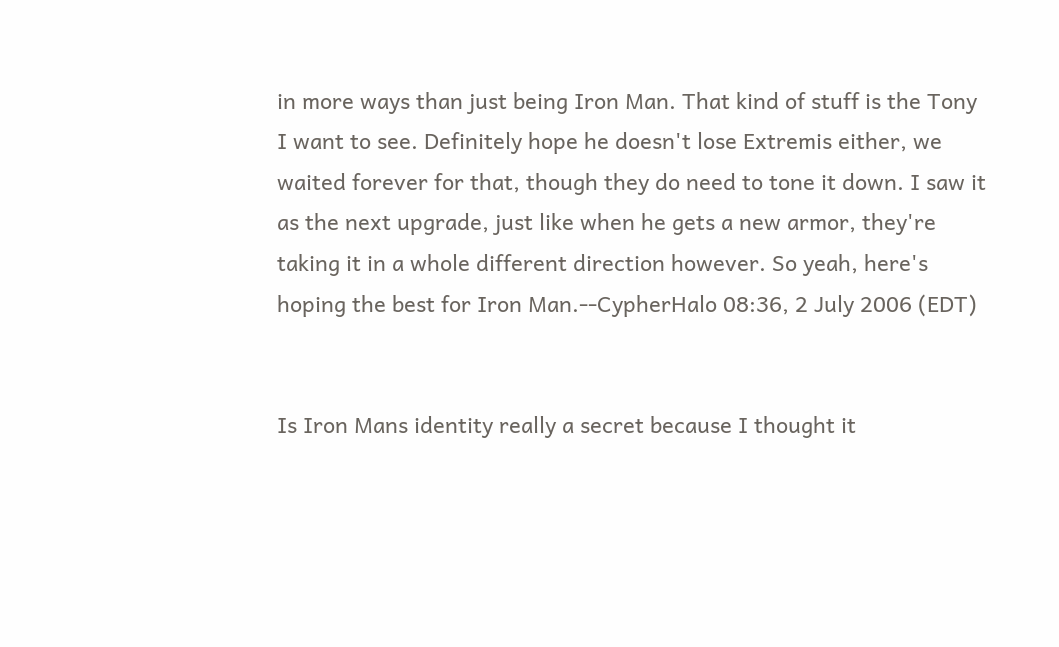in more ways than just being Iron Man. That kind of stuff is the Tony I want to see. Definitely hope he doesn't lose Extremis either, we waited forever for that, though they do need to tone it down. I saw it as the next upgrade, just like when he gets a new armor, they're taking it in a whole different direction however. So yeah, here's hoping the best for Iron Man.--CypherHalo 08:36, 2 July 2006 (EDT)


Is Iron Mans identity really a secret because I thought it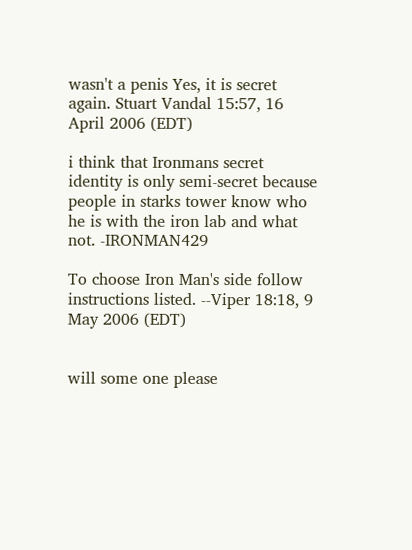wasn't a penis Yes, it is secret again. Stuart Vandal 15:57, 16 April 2006 (EDT)

i think that Ironmans secret identity is only semi-secret because people in starks tower know who he is with the iron lab and what not. -IRONMAN429

To choose Iron Man's side follow instructions listed. --Viper 18:18, 9 May 2006 (EDT)


will some one please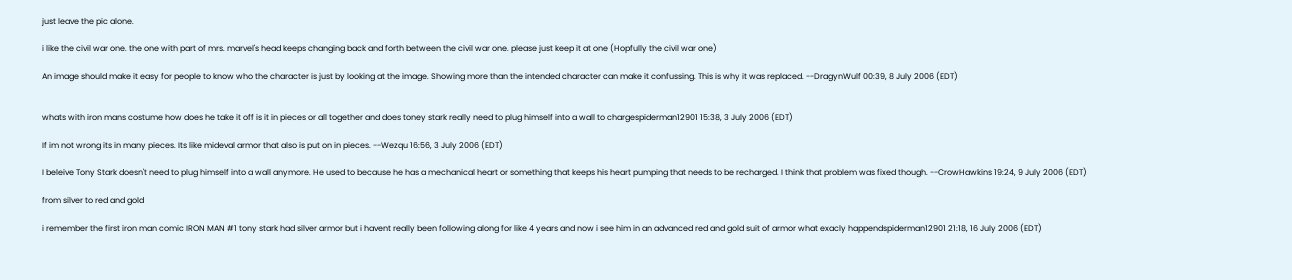just leave the pic alone.

i like the civil war one. the one with part of mrs. marvel's head keeps changing back and forth between the civil war one. please just keep it at one (Hopfully the civil war one)

An image should make it easy for people to know who the character is just by looking at the image. Showing more than the intended character can make it confussing. This is why it was replaced. --DragynWulf 00:39, 8 July 2006 (EDT)


whats with iron mans costume how does he take it off is it in pieces or all together and does toney stark really need to plug himself into a wall to chargespiderman12901 15:38, 3 July 2006 (EDT)

If im not wrong its in many pieces. Its like mideval armor that also is put on in pieces. --Wezqu 16:56, 3 July 2006 (EDT)

I beleive Tony Stark doesn't need to plug himself into a wall anymore. He used to because he has a mechanical heart or something that keeps his heart pumping that needs to be recharged. I think that problem was fixed though. --CrowHawkins 19:24, 9 July 2006 (EDT)

from silver to red and gold

i remember the first iron man comic IRON MAN #1 tony stark had silver armor but i havent really been following along for like 4 years and now i see him in an advanced red and gold suit of armor what exacly happendspiderman12901 21:18, 16 July 2006 (EDT)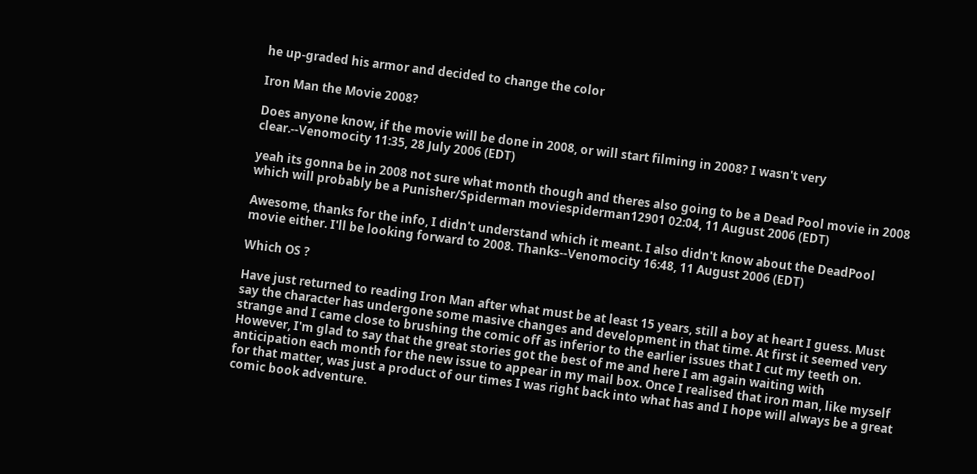he up-graded his armor and decided to change the color

Iron Man the Movie 2008?

Does anyone know, if the movie will be done in 2008, or will start filming in 2008? I wasn't very clear.--Venomocity 11:35, 28 July 2006 (EDT)

yeah its gonna be in 2008 not sure what month though and theres also going to be a Dead Pool movie in 2008 which will probably be a Punisher/Spiderman moviespiderman12901 02:04, 11 August 2006 (EDT)

Awesome, thanks for the info, I didn't understand which it meant. I also didn't know about the DeadPool movie either. I'll be looking forward to 2008. Thanks--Venomocity 16:48, 11 August 2006 (EDT)

Which OS ?

Have just returned to reading Iron Man after what must be at least 15 years, still a boy at heart I guess. Must say the character has undergone some masive changes and development in that time. At first it seemed very strange and I came close to brushing the comic off as inferior to the earlier issues that I cut my teeth on. However, I'm glad to say that the great stories got the best of me and here I am again waiting with anticipation each month for the new issue to appear in my mail box. Once I realised that iron man, like myself for that matter, was just a product of our times I was right back into what has and I hope will always be a great comic book adventure.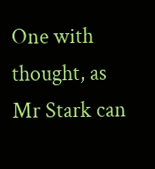One with thought, as Mr Stark can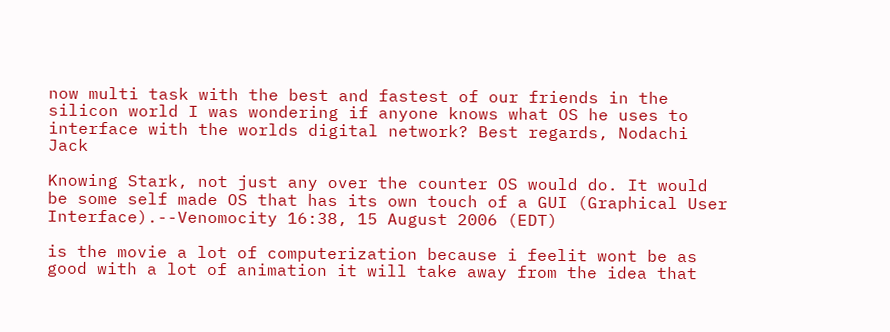now multi task with the best and fastest of our friends in the silicon world I was wondering if anyone knows what OS he uses to interface with the worlds digital network? Best regards, Nodachi Jack

Knowing Stark, not just any over the counter OS would do. It would be some self made OS that has its own touch of a GUI (Graphical User Interface).--Venomocity 16:38, 15 August 2006 (EDT)

is the movie a lot of computerization because i feelit wont be as good with a lot of animation it will take away from the idea that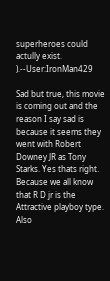superheroes could actully exist. ).--User:IronMan429

Sad but true, this movie is coming out and the reason I say sad is because it seems they went with Robert Downey JR as Tony Starks. Yes thats right. Because we all know that R D jr is the Attractive playboy type. Also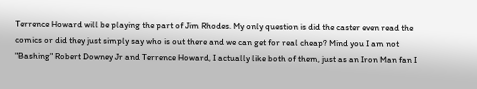Terrence Howard will be playing the part of Jim Rhodes. My only question is did the caster even read the comics or did they just simply say who is out there and we can get for real cheap? Mind you I am not "Bashing" Robert Downey Jr and Terrence Howard, I actually like both of them, just as an Iron Man fan I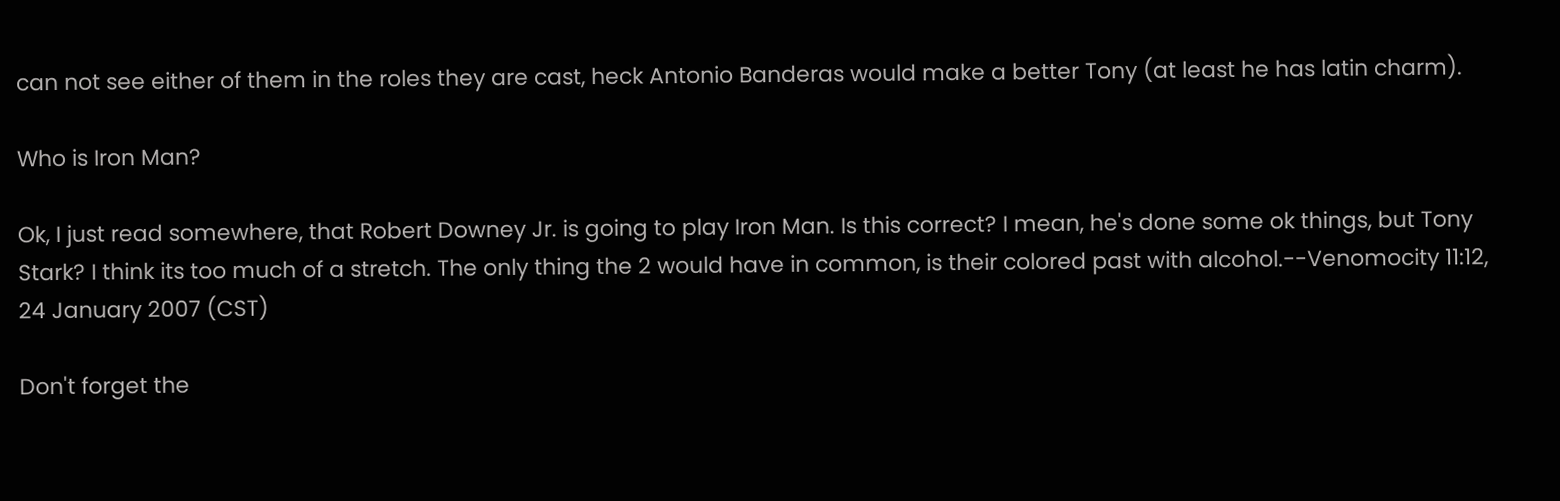can not see either of them in the roles they are cast, heck Antonio Banderas would make a better Tony (at least he has latin charm).

Who is Iron Man?

Ok, I just read somewhere, that Robert Downey Jr. is going to play Iron Man. Is this correct? I mean, he's done some ok things, but Tony Stark? I think its too much of a stretch. The only thing the 2 would have in common, is their colored past with alcohol.--Venomocity 11:12, 24 January 2007 (CST)

Don't forget the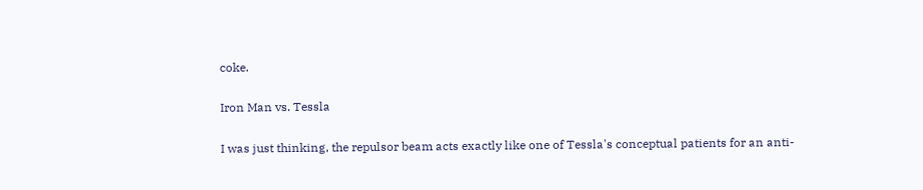coke.

Iron Man vs. Tessla

I was just thinking, the repulsor beam acts exactly like one of Tessla's conceptual patients for an anti-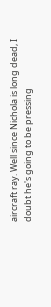aircraft ray. Well since Nichola is long dead, I doubt he's going to be pressing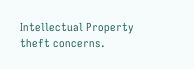Intellectual Property theft concerns.